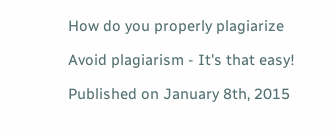How do you properly plagiarize

Avoid plagiarism - It's that easy!

Published on January 8th, 2015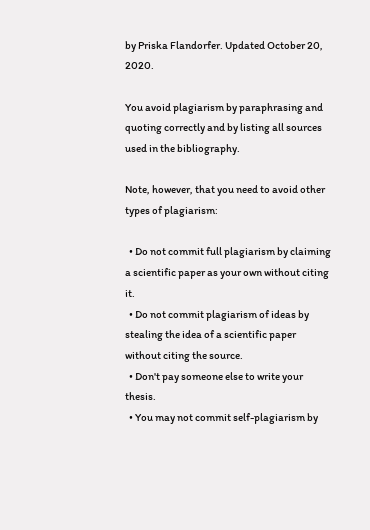by Priska Flandorfer. Updated October 20, 2020.

You avoid plagiarism by paraphrasing and quoting correctly and by listing all sources used in the bibliography.

Note, however, that you need to avoid other types of plagiarism:

  • Do not commit full plagiarism by claiming a scientific paper as your own without citing it.
  • Do not commit plagiarism of ideas by stealing the idea of a scientific paper without citing the source.
  • Don't pay someone else to write your thesis.
  • You may not commit self-plagiarism by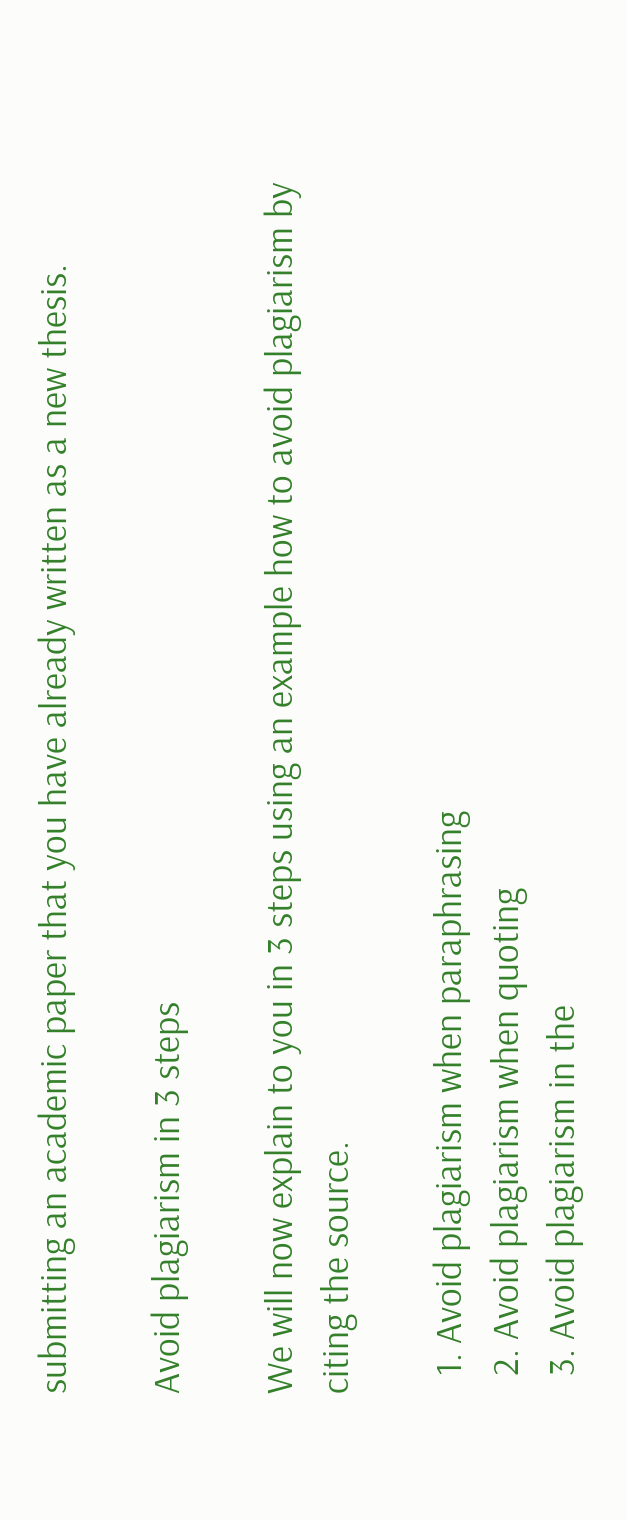submitting an academic paper that you have already written as a new thesis.

Avoid plagiarism in 3 steps

We will now explain to you in 3 steps using an example how to avoid plagiarism by citing the source.

  1. Avoid plagiarism when paraphrasing
  2. Avoid plagiarism when quoting
  3. Avoid plagiarism in the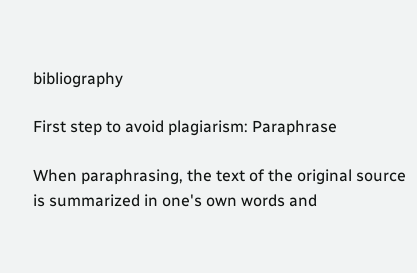bibliography

First step to avoid plagiarism: Paraphrase

When paraphrasing, the text of the original source is summarized in one's own words and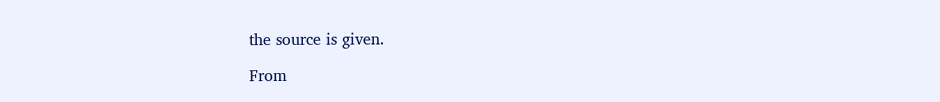the source is given.

From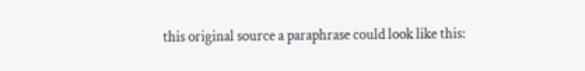this original source a paraphrase could look like this: